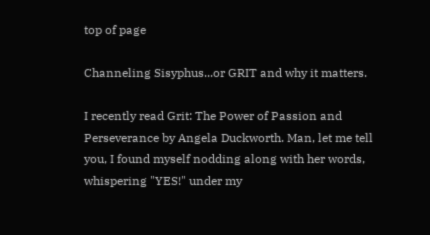top of page

Channeling Sisyphus...or GRIT and why it matters.

I recently read Grit: The Power of Passion and Perseverance by Angela Duckworth. Man, let me tell you, I found myself nodding along with her words, whispering "YES!" under my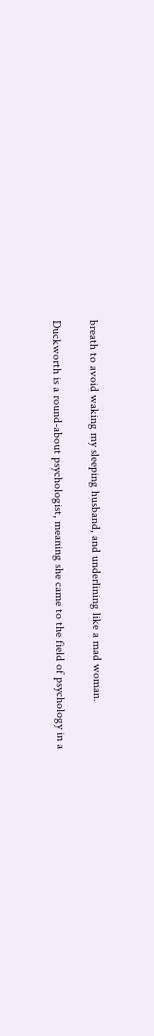breath to avoid waking my sleeping husband, and underlining like a mad woman.

Duckworth is a round-about psychologist, meaning she came to the field of psychology in a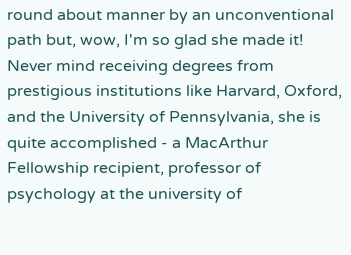round about manner by an unconventional path but, wow, I'm so glad she made it! Never mind receiving degrees from prestigious institutions like Harvard, Oxford, and the University of Pennsylvania, she is quite accomplished - a MacArthur Fellowship recipient, professor of psychology at the university of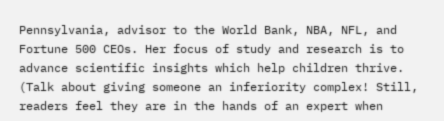Pennsylvania, advisor to the World Bank, NBA, NFL, and Fortune 500 CEOs. Her focus of study and research is to advance scientific insights which help children thrive. (Talk about giving someone an inferiority complex! Still, readers feel they are in the hands of an expert when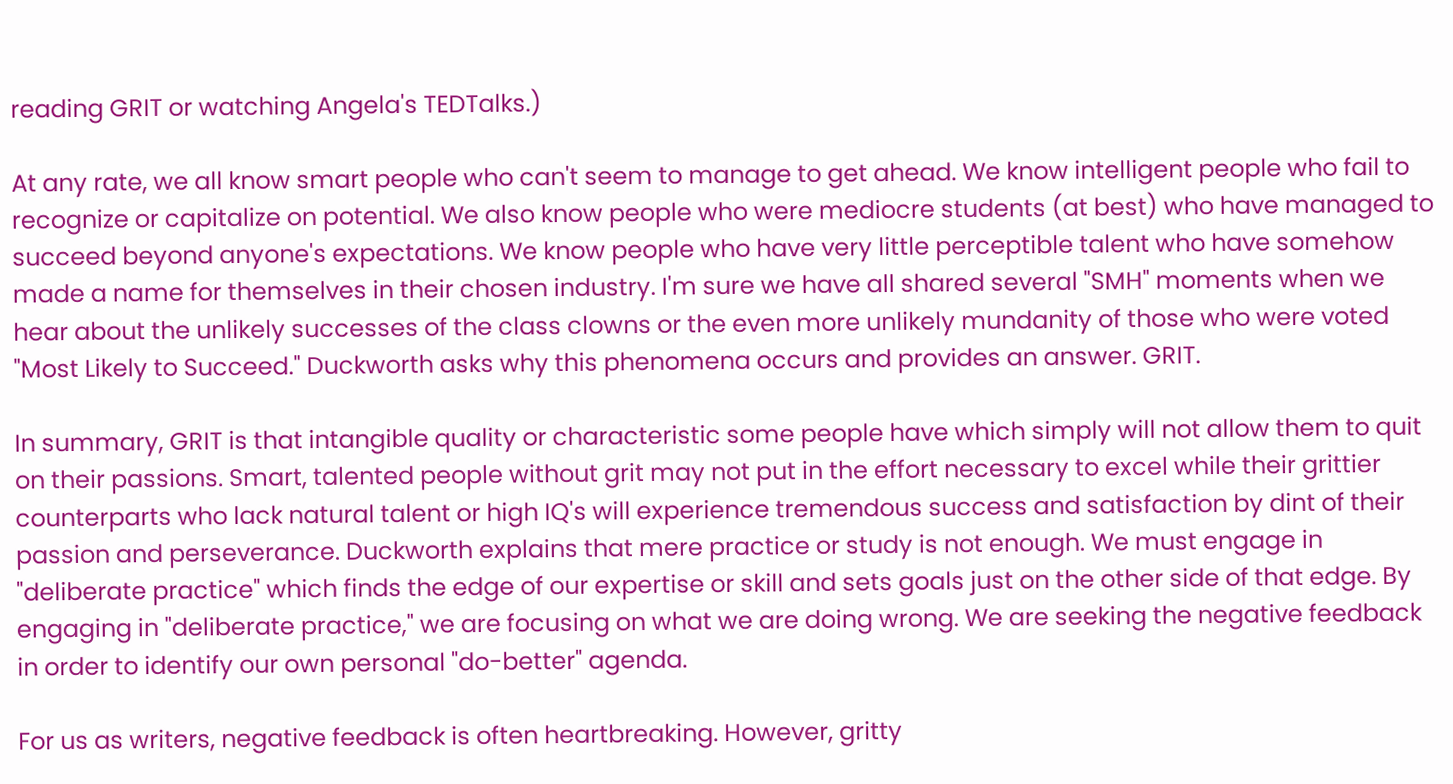reading GRIT or watching Angela's TEDTalks.)

At any rate, we all know smart people who can't seem to manage to get ahead. We know intelligent people who fail to recognize or capitalize on potential. We also know people who were mediocre students (at best) who have managed to succeed beyond anyone's expectations. We know people who have very little perceptible talent who have somehow made a name for themselves in their chosen industry. I'm sure we have all shared several "SMH" moments when we hear about the unlikely successes of the class clowns or the even more unlikely mundanity of those who were voted "Most Likely to Succeed." Duckworth asks why this phenomena occurs and provides an answer. GRIT.

In summary, GRIT is that intangible quality or characteristic some people have which simply will not allow them to quit on their passions. Smart, talented people without grit may not put in the effort necessary to excel while their grittier counterparts who lack natural talent or high IQ's will experience tremendous success and satisfaction by dint of their passion and perseverance. Duckworth explains that mere practice or study is not enough. We must engage in "deliberate practice" which finds the edge of our expertise or skill and sets goals just on the other side of that edge. By engaging in "deliberate practice," we are focusing on what we are doing wrong. We are seeking the negative feedback in order to identify our own personal "do-better" agenda.

For us as writers, negative feedback is often heartbreaking. However, gritty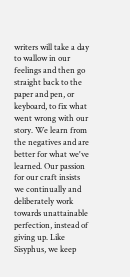writers will take a day to wallow in our feelings and then go straight back to the paper and pen, or keyboard, to fix what went wrong with our story. We learn from the negatives and are better for what we've learned. Our passion for our craft insists we continually and deliberately work towards unattainable perfection, instead of giving up. Like Sisyphus, we keep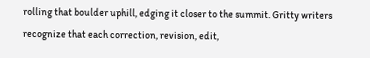rolling that boulder uphill, edging it closer to the summit. Gritty writers recognize that each correction, revision, edit,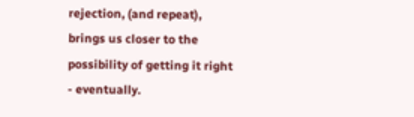rejection, (and repeat), brings us closer to the possibility of getting it right - eventually.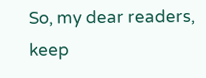So, my dear readers, keep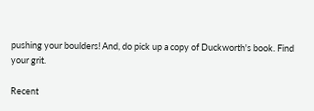pushing your boulders! And, do pick up a copy of Duckworth's book. Find your grit.

Recent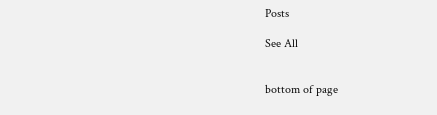Posts

See All


bottom of page